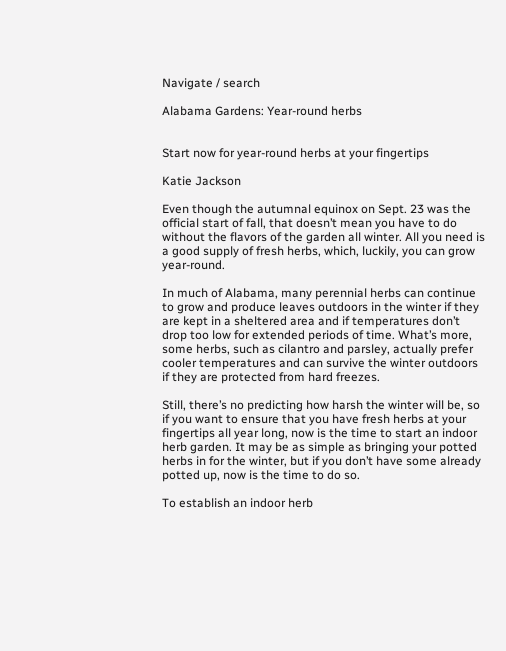Navigate / search

Alabama Gardens: Year-round herbs


Start now for year-round herbs at your fingertips

Katie Jackson

Even though the autumnal equinox on Sept. 23 was the official start of fall, that doesn’t mean you have to do without the flavors of the garden all winter. All you need is a good supply of fresh herbs, which, luckily, you can grow year-round.

In much of Alabama, many perennial herbs can continue to grow and produce leaves outdoors in the winter if they are kept in a sheltered area and if temperatures don’t drop too low for extended periods of time. What’s more, some herbs, such as cilantro and parsley, actually prefer cooler temperatures and can survive the winter outdoors if they are protected from hard freezes.

Still, there’s no predicting how harsh the winter will be, so if you want to ensure that you have fresh herbs at your fingertips all year long, now is the time to start an indoor herb garden. It may be as simple as bringing your potted herbs in for the winter, but if you don’t have some already potted up, now is the time to do so.

To establish an indoor herb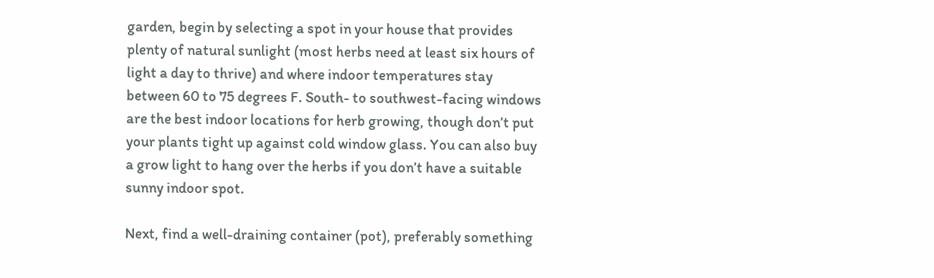garden, begin by selecting a spot in your house that provides plenty of natural sunlight (most herbs need at least six hours of light a day to thrive) and where indoor temperatures stay between 60 to 75 degrees F. South- to southwest-facing windows are the best indoor locations for herb growing, though don’t put your plants tight up against cold window glass. You can also buy a grow light to hang over the herbs if you don’t have a suitable sunny indoor spot.

Next, find a well-draining container (pot), preferably something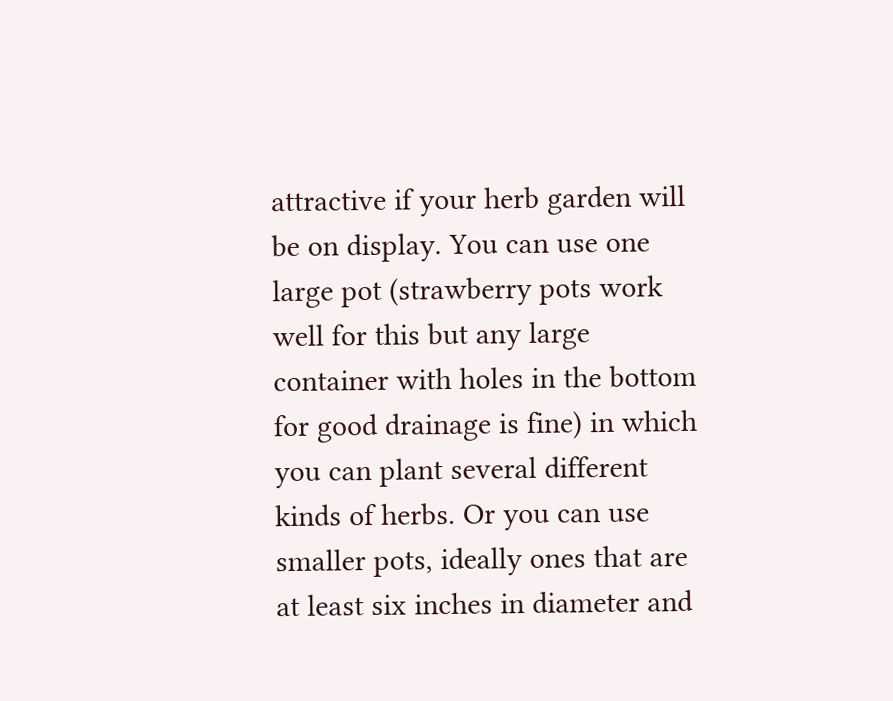attractive if your herb garden will be on display. You can use one large pot (strawberry pots work well for this but any large container with holes in the bottom for good drainage is fine) in which you can plant several different kinds of herbs. Or you can use smaller pots, ideally ones that are at least six inches in diameter and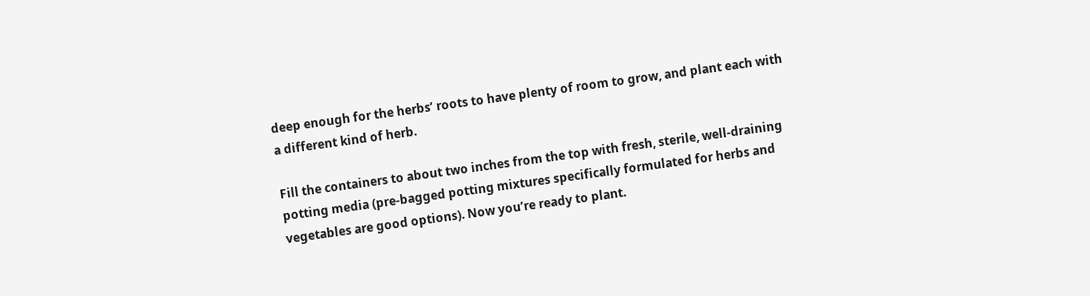deep enough for the herbs’ roots to have plenty of room to grow, and plant each with a different kind of herb.

Fill the containers to about two inches from the top with fresh, sterile, well-draining potting media (pre-bagged potting mixtures specifically formulated for herbs and vegetables are good options). Now you’re ready to plant.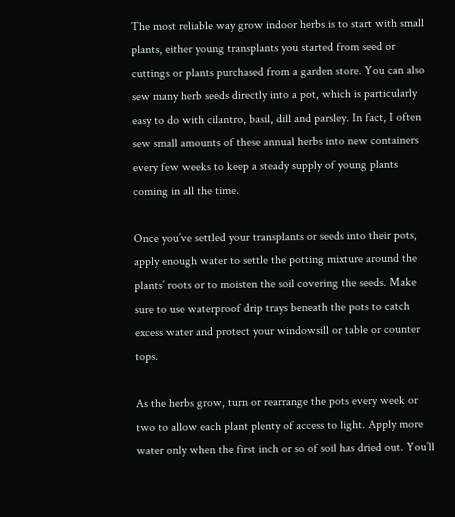The most reliable way grow indoor herbs is to start with small plants, either young transplants you started from seed or cuttings or plants purchased from a garden store. You can also sew many herb seeds directly into a pot, which is particularly easy to do with cilantro, basil, dill and parsley. In fact, I often sew small amounts of these annual herbs into new containers every few weeks to keep a steady supply of young plants coming in all the time.

Once you’ve settled your transplants or seeds into their pots, apply enough water to settle the potting mixture around the plants’ roots or to moisten the soil covering the seeds. Make sure to use waterproof drip trays beneath the pots to catch excess water and protect your windowsill or table or counter tops.

As the herbs grow, turn or rearrange the pots every week or two to allow each plant plenty of access to light. Apply more water only when the first inch or so of soil has dried out. You’ll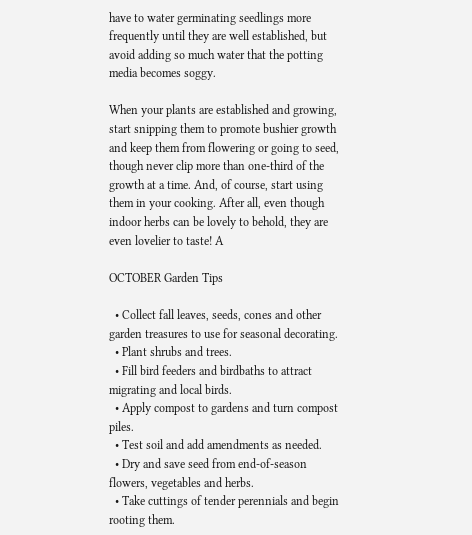have to water germinating seedlings more frequently until they are well established, but avoid adding so much water that the potting media becomes soggy.

When your plants are established and growing, start snipping them to promote bushier growth and keep them from flowering or going to seed, though never clip more than one-third of the growth at a time. And, of course, start using them in your cooking. After all, even though indoor herbs can be lovely to behold, they are even lovelier to taste! A

OCTOBER Garden Tips

  • Collect fall leaves, seeds, cones and other garden treasures to use for seasonal decorating.
  • Plant shrubs and trees.
  • Fill bird feeders and birdbaths to attract migrating and local birds.
  • Apply compost to gardens and turn compost piles.
  • Test soil and add amendments as needed.
  • Dry and save seed from end-of-season flowers, vegetables and herbs.
  • Take cuttings of tender perennials and begin rooting them.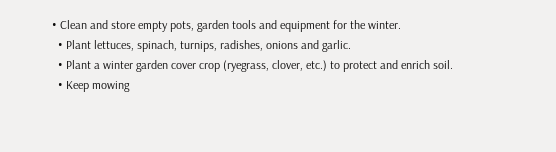• Clean and store empty pots, garden tools and equipment for the winter.
  • Plant lettuces, spinach, turnips, radishes, onions and garlic.
  • Plant a winter garden cover crop (ryegrass, clover, etc.) to protect and enrich soil.
  • Keep mowing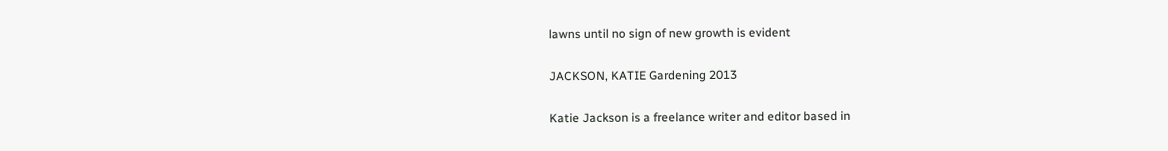lawns until no sign of new growth is evident

JACKSON, KATIE Gardening 2013

Katie Jackson is a freelance writer and editor based in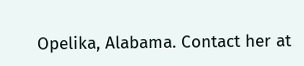Opelika, Alabama. Contact her at